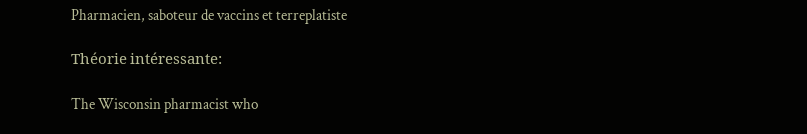Pharmacien, saboteur de vaccins et terreplatiste

Théorie intéressante:

The Wisconsin pharmacist who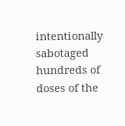intentionally sabotaged hundreds of doses of the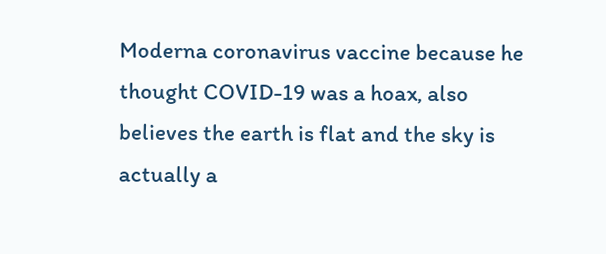Moderna coronavirus vaccine because he thought COVID-19 was a hoax, also believes the earth is flat and the sky is actually a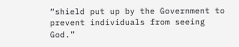“shield put up by the Government to prevent individuals from seeing God.”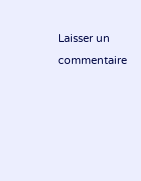Laisser un commentaire